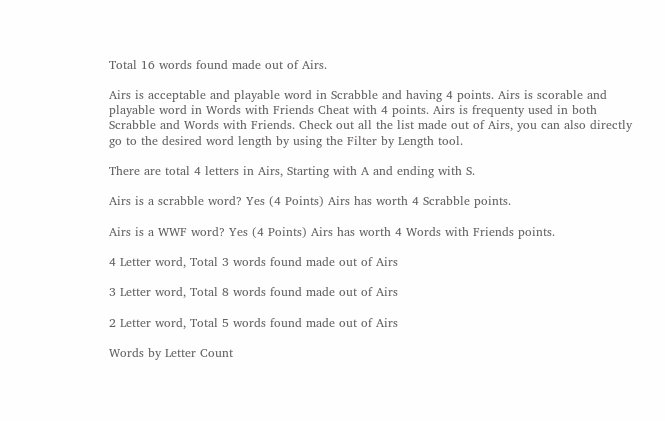Total 16 words found made out of Airs.

Airs is acceptable and playable word in Scrabble and having 4 points. Airs is scorable and playable word in Words with Friends Cheat with 4 points. Airs is frequenty used in both Scrabble and Words with Friends. Check out all the list made out of Airs, you can also directly go to the desired word length by using the Filter by Length tool.

There are total 4 letters in Airs, Starting with A and ending with S.

Airs is a scrabble word? Yes (4 Points) Airs has worth 4 Scrabble points.

Airs is a WWF word? Yes (4 Points) Airs has worth 4 Words with Friends points.

4 Letter word, Total 3 words found made out of Airs

3 Letter word, Total 8 words found made out of Airs

2 Letter word, Total 5 words found made out of Airs

Words by Letter Count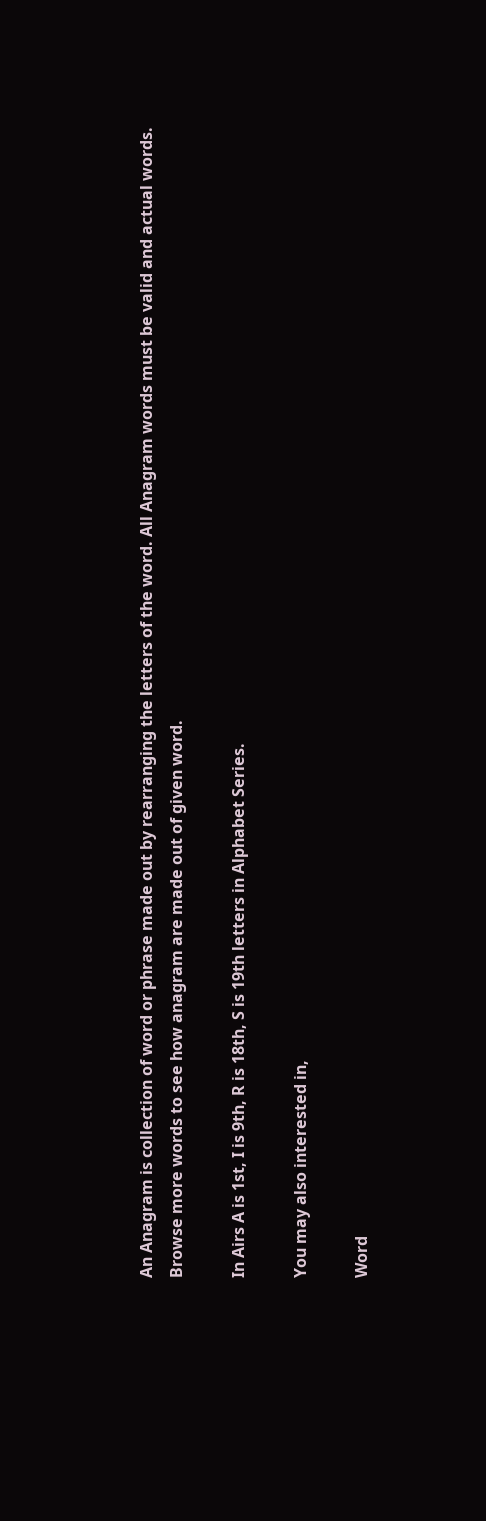An Anagram is collection of word or phrase made out by rearranging the letters of the word. All Anagram words must be valid and actual words.
Browse more words to see how anagram are made out of given word.

In Airs A is 1st, I is 9th, R is 18th, S is 19th letters in Alphabet Series.

You may also interested in,

Word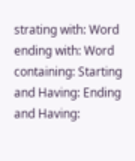strating with: Word ending with: Word containing: Starting and Having: Ending and Having: